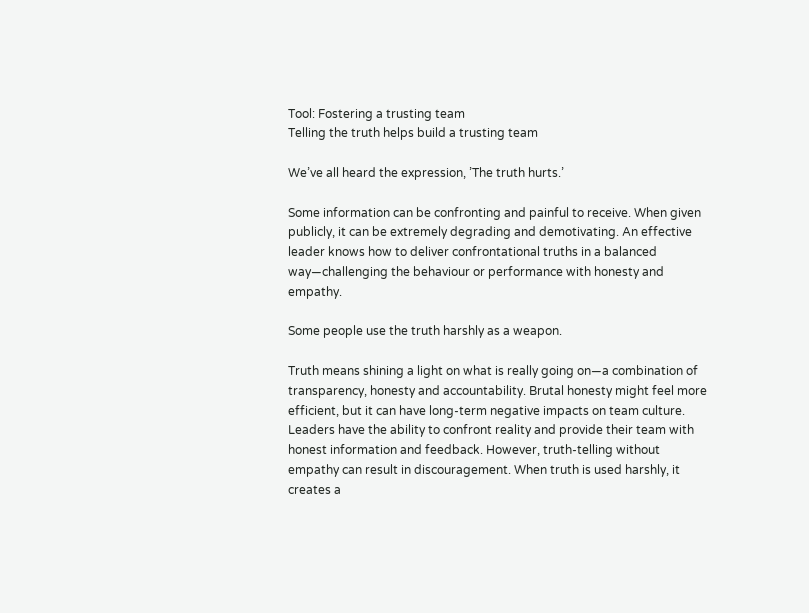Tool: Fostering a trusting team
Telling the truth helps build a trusting team

We’ve all heard the expression, ’The truth hurts.’

Some information can be confronting and painful to receive. When given publicly, it can be extremely degrading and demotivating. An effective leader knows how to deliver confrontational truths in a balanced way—challenging the behaviour or performance with honesty and empathy.

Some people use the truth harshly as a weapon.

Truth means shining a light on what is really going on—a combination of transparency, honesty and accountability. Brutal honesty might feel more efficient, but it can have long-term negative impacts on team culture. Leaders have the ability to confront reality and provide their team with honest information and feedback. However, truth-telling without empathy can result in discouragement. When truth is used harshly, it creates a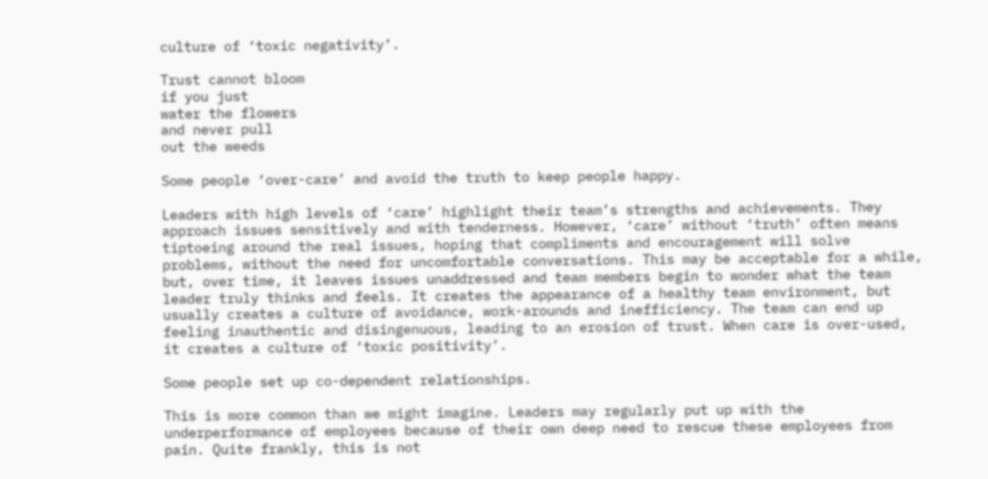culture of ‘toxic negativity’.

Trust cannot bloom
if you just
water the flowers
and never pull
out the weeds

Some people ‘over-care’ and avoid the truth to keep people happy.

Leaders with high levels of ‘care’ highlight their team’s strengths and achievements. They approach issues sensitively and with tenderness. However, ‘care’ without ‘truth’ often means tiptoeing around the real issues, hoping that compliments and encouragement will solve problems, without the need for uncomfortable conversations. This may be acceptable for a while, but, over time, it leaves issues unaddressed and team members begin to wonder what the team leader truly thinks and feels. It creates the appearance of a healthy team environment, but usually creates a culture of avoidance, work-arounds and inefficiency. The team can end up feeling inauthentic and disingenuous, leading to an erosion of trust. When care is over-used, it creates a culture of ‘toxic positivity’.

Some people set up co-dependent relationships.

This is more common than we might imagine. Leaders may regularly put up with the underperformance of employees because of their own deep need to rescue these employees from pain. Quite frankly, this is not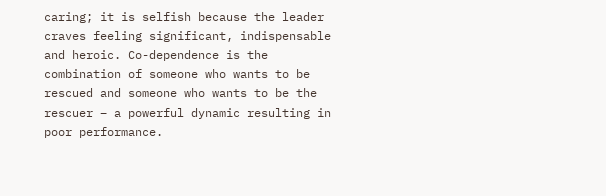caring; it is selfish because the leader craves feeling significant, indispensable and heroic. Co-dependence is the combination of someone who wants to be rescued and someone who wants to be the rescuer – a powerful dynamic resulting in poor performance.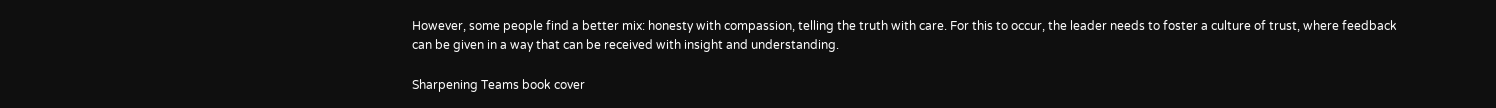However, some people find a better mix: honesty with compassion, telling the truth with care. For this to occur, the leader needs to foster a culture of trust, where feedback can be given in a way that can be received with insight and understanding.

Sharpening Teams book cover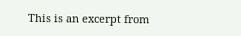This is an excerpt from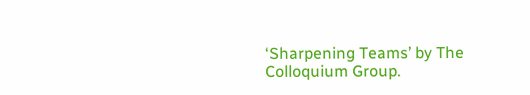‘Sharpening Teams’ by The Colloquium Group.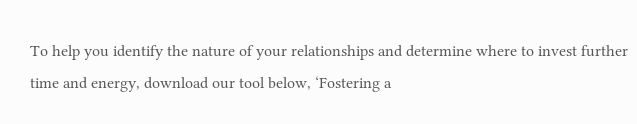To help you identify the nature of your relationships and determine where to invest further time and energy, download our tool below, ‘Fostering a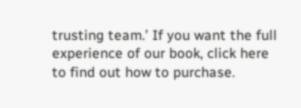trusting team.’ If you want the full experience of our book, click here to find out how to purchase.